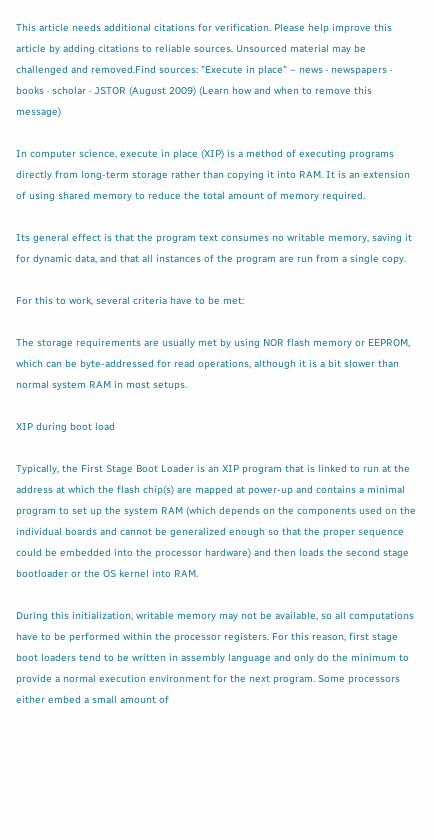This article needs additional citations for verification. Please help improve this article by adding citations to reliable sources. Unsourced material may be challenged and removed.Find sources: "Execute in place" – news · newspapers · books · scholar · JSTOR (August 2009) (Learn how and when to remove this message)

In computer science, execute in place (XIP) is a method of executing programs directly from long-term storage rather than copying it into RAM. It is an extension of using shared memory to reduce the total amount of memory required.

Its general effect is that the program text consumes no writable memory, saving it for dynamic data, and that all instances of the program are run from a single copy.

For this to work, several criteria have to be met:

The storage requirements are usually met by using NOR flash memory or EEPROM, which can be byte-addressed for read operations, although it is a bit slower than normal system RAM in most setups.

XIP during boot load

Typically, the First Stage Boot Loader is an XIP program that is linked to run at the address at which the flash chip(s) are mapped at power-up and contains a minimal program to set up the system RAM (which depends on the components used on the individual boards and cannot be generalized enough so that the proper sequence could be embedded into the processor hardware) and then loads the second stage bootloader or the OS kernel into RAM.

During this initialization, writable memory may not be available, so all computations have to be performed within the processor registers. For this reason, first stage boot loaders tend to be written in assembly language and only do the minimum to provide a normal execution environment for the next program. Some processors either embed a small amount of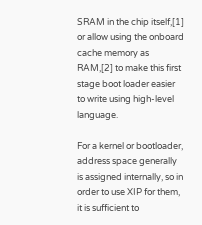SRAM in the chip itself,[1] or allow using the onboard cache memory as RAM,[2] to make this first stage boot loader easier to write using high-level language.

For a kernel or bootloader, address space generally is assigned internally, so in order to use XIP for them, it is sufficient to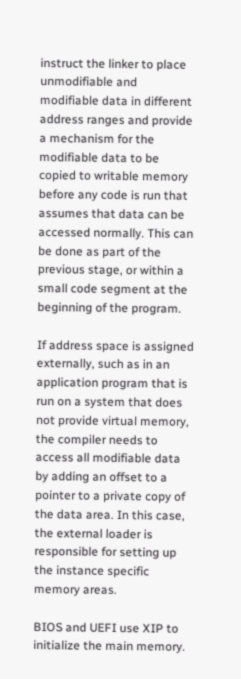instruct the linker to place unmodifiable and modifiable data in different address ranges and provide a mechanism for the modifiable data to be copied to writable memory before any code is run that assumes that data can be accessed normally. This can be done as part of the previous stage, or within a small code segment at the beginning of the program.

If address space is assigned externally, such as in an application program that is run on a system that does not provide virtual memory, the compiler needs to access all modifiable data by adding an offset to a pointer to a private copy of the data area. In this case, the external loader is responsible for setting up the instance specific memory areas.

BIOS and UEFI use XIP to initialize the main memory.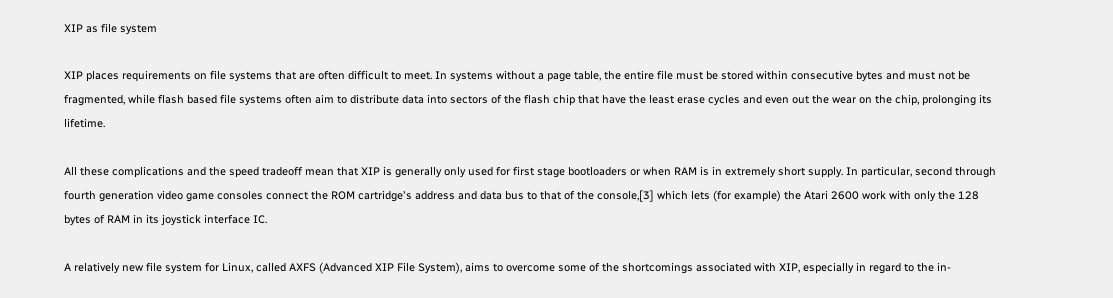XIP as file system

XIP places requirements on file systems that are often difficult to meet. In systems without a page table, the entire file must be stored within consecutive bytes and must not be fragmented, while flash based file systems often aim to distribute data into sectors of the flash chip that have the least erase cycles and even out the wear on the chip, prolonging its lifetime.

All these complications and the speed tradeoff mean that XIP is generally only used for first stage bootloaders or when RAM is in extremely short supply. In particular, second through fourth generation video game consoles connect the ROM cartridge's address and data bus to that of the console,[3] which lets (for example) the Atari 2600 work with only the 128 bytes of RAM in its joystick interface IC.

A relatively new file system for Linux, called AXFS (Advanced XIP File System), aims to overcome some of the shortcomings associated with XIP, especially in regard to the in-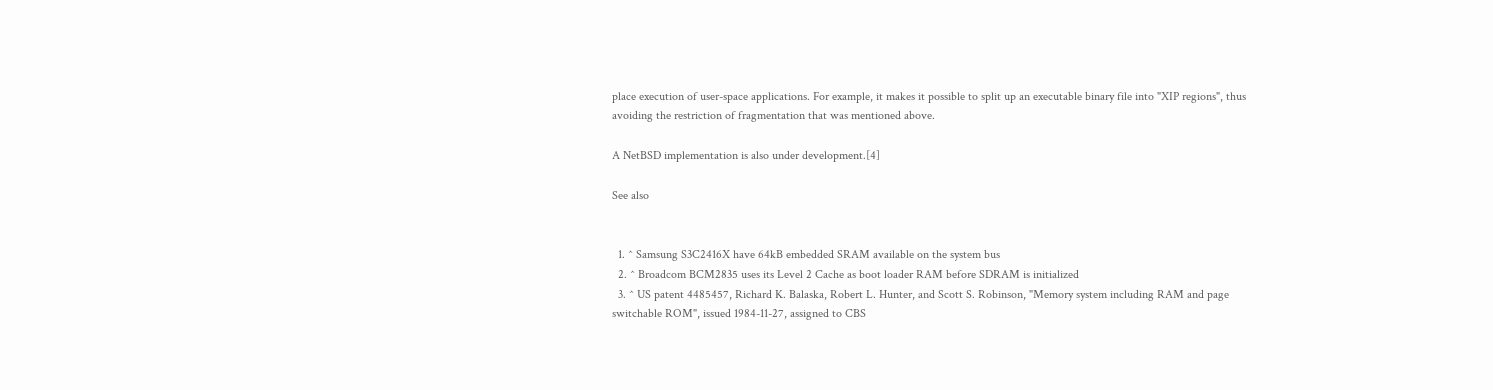place execution of user-space applications. For example, it makes it possible to split up an executable binary file into "XIP regions", thus avoiding the restriction of fragmentation that was mentioned above.

A NetBSD implementation is also under development.[4]

See also


  1. ^ Samsung S3C2416X have 64kB embedded SRAM available on the system bus
  2. ^ Broadcom BCM2835 uses its Level 2 Cache as boot loader RAM before SDRAM is initialized
  3. ^ US patent 4485457, Richard K. Balaska, Robert L. Hunter, and Scott S. Robinson, "Memory system including RAM and page switchable ROM", issued 1984-11-27, assigned to CBS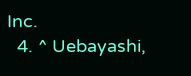Inc.
  4. ^ Uebayashi,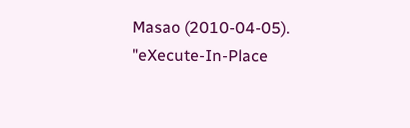Masao (2010-04-05). "eXecute-In-Place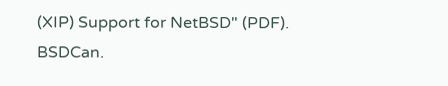(XIP) Support for NetBSD" (PDF). BSDCan.